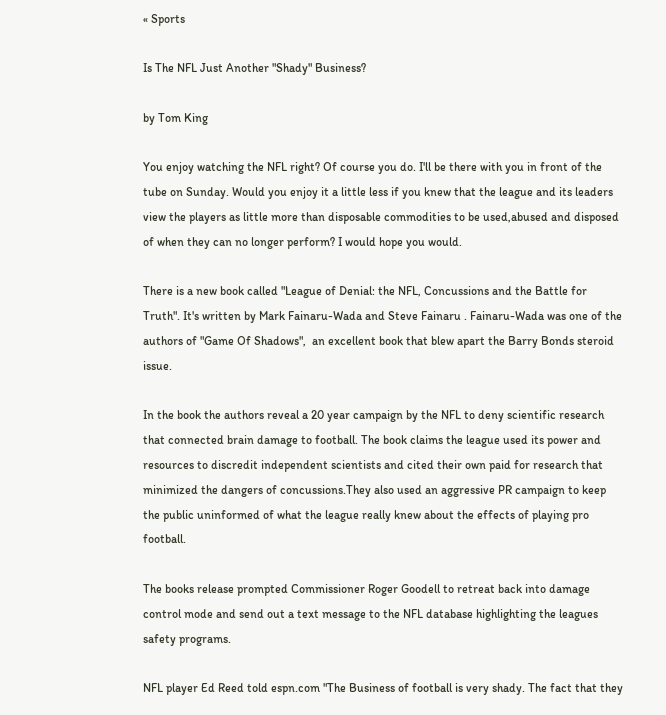« Sports

Is The NFL Just Another "Shady" Business?

by Tom King

You enjoy watching the NFL right? Of course you do. I'll be there with you in front of the tube on Sunday. Would you enjoy it a little less if you knew that the league and its leaders view the players as little more than disposable commodities to be used,abused and disposed of when they can no longer perform? I would hope you would.

There is a new book called "League of Denial: the NFL, Concussions and the Battle for Truth". It's written by Mark Fainaru-Wada and Steve Fainaru . Fainaru-Wada was one of the authors of "Game Of Shadows",  an excellent book that blew apart the Barry Bonds steroid issue.

In the book the authors reveal a 20 year campaign by the NFL to deny scientific research that connected brain damage to football. The book claims the league used its power and resources to discredit independent scientists and cited their own paid for research that minimized the dangers of concussions.They also used an aggressive PR campaign to keep the public uninformed of what the league really knew about the effects of playing pro football.

The books release prompted Commissioner Roger Goodell to retreat back into damage control mode and send out a text message to the NFL database highlighting the leagues safety programs.

NFL player Ed Reed told espn.com "The Business of football is very shady. The fact that they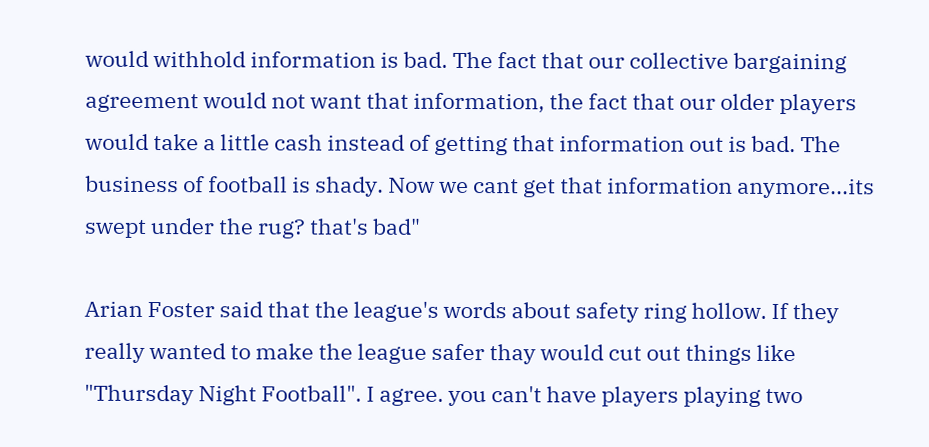would withhold information is bad. The fact that our collective bargaining agreement would not want that information, the fact that our older players would take a little cash instead of getting that information out is bad. The business of football is shady. Now we cant get that information anymore...its swept under the rug? that's bad"

Arian Foster said that the league's words about safety ring hollow. If they really wanted to make the league safer thay would cut out things like "Thursday Night Football". I agree. you can't have players playing two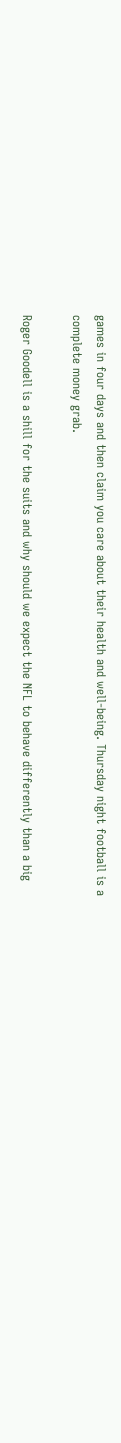games in four days and then claim you care about their health and well-being. Thursday night football is a complete money grab.

Roger Goodell is a shill for the suits and why should we expect the NFL to behave differently than a big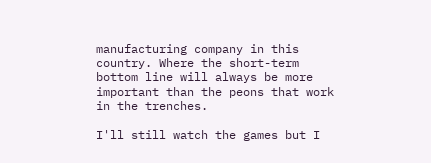manufacturing company in this country. Where the short-term bottom line will always be more important than the peons that work in the trenches.

I'll still watch the games but I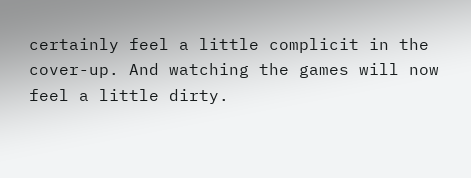certainly feel a little complicit in the cover-up. And watching the games will now feel a little dirty.